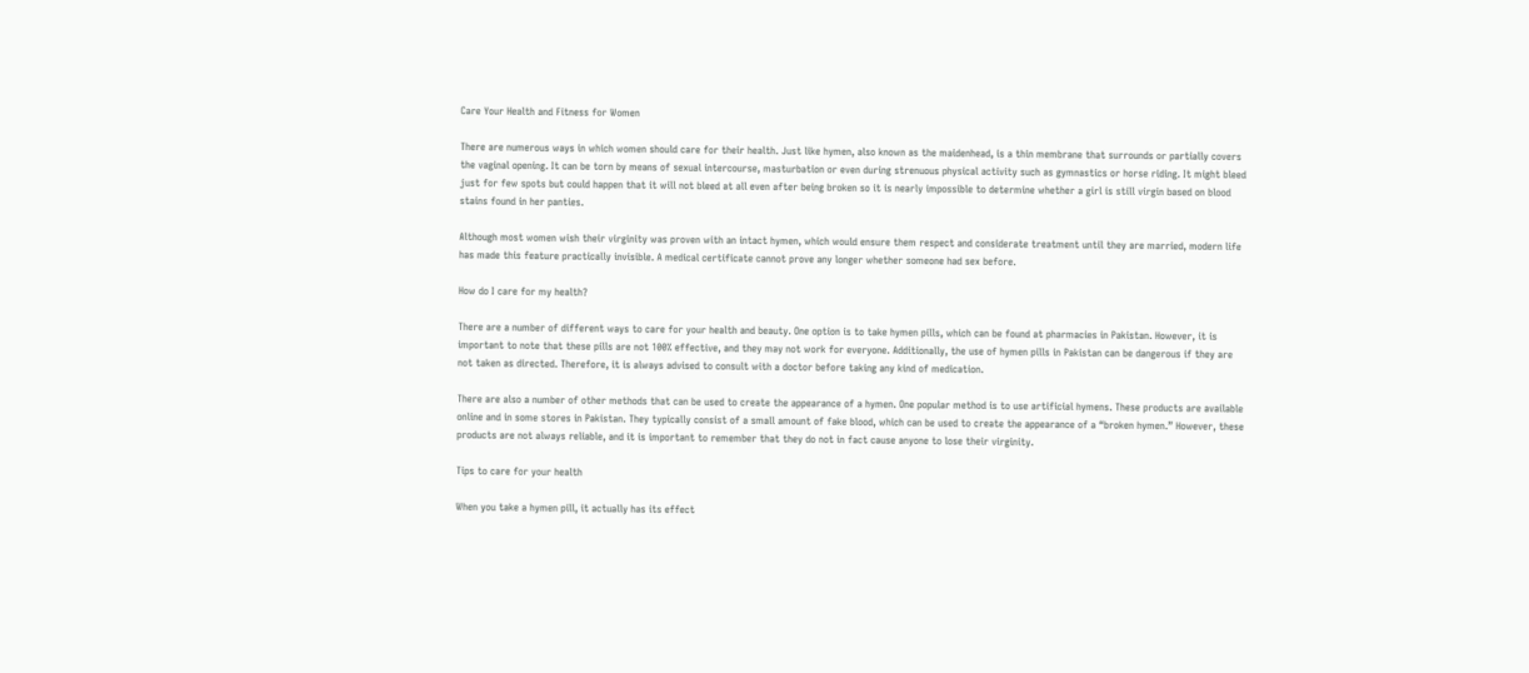Care Your Health and Fitness for Women

There are numerous ways in which women should care for their health. Just like hymen, also known as the maidenhead, is a thin membrane that surrounds or partially covers the vaginal opening. It can be torn by means of sexual intercourse, masturbation or even during strenuous physical activity such as gymnastics or horse riding. It might bleed just for few spots but could happen that it will not bleed at all even after being broken so it is nearly impossible to determine whether a girl is still virgin based on blood stains found in her panties.

Although most women wish their virginity was proven with an intact hymen, which would ensure them respect and considerate treatment until they are married, modern life has made this feature practically invisible. A medical certificate cannot prove any longer whether someone had sex before.

How do I care for my health?

There are a number of different ways to care for your health and beauty. One option is to take hymen pills, which can be found at pharmacies in Pakistan. However, it is important to note that these pills are not 100% effective, and they may not work for everyone. Additionally, the use of hymen pills in Pakistan can be dangerous if they are not taken as directed. Therefore, it is always advised to consult with a doctor before taking any kind of medication.

There are also a number of other methods that can be used to create the appearance of a hymen. One popular method is to use artificial hymens. These products are available online and in some stores in Pakistan. They typically consist of a small amount of fake blood, which can be used to create the appearance of a “broken hymen.” However, these products are not always reliable, and it is important to remember that they do not in fact cause anyone to lose their virginity.

Tips to care for your health

When you take a hymen pill, it actually has its effect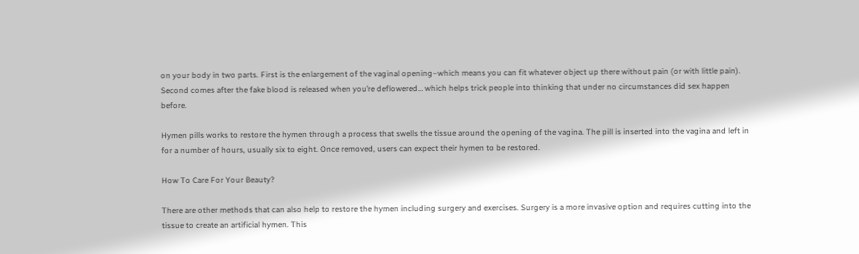on your body in two parts. First is the enlargement of the vaginal opening–which means you can fit whatever object up there without pain (or with little pain). Second comes after the fake blood is released when you’re deflowered… which helps trick people into thinking that under no circumstances did sex happen before.

Hymen pills works to restore the hymen through a process that swells the tissue around the opening of the vagina. The pill is inserted into the vagina and left in for a number of hours, usually six to eight. Once removed, users can expect their hymen to be restored.

How To Care For Your Beauty?

There are other methods that can also help to restore the hymen including surgery and exercises. Surgery is a more invasive option and requires cutting into the tissue to create an artificial hymen. This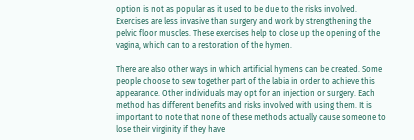option is not as popular as it used to be due to the risks involved. Exercises are less invasive than surgery and work by strengthening the pelvic floor muscles. These exercises help to close up the opening of the vagina, which can to a restoration of the hymen.

There are also other ways in which artificial hymens can be created. Some people choose to sew together part of the labia in order to achieve this appearance. Other individuals may opt for an injection or surgery. Each method has different benefits and risks involved with using them. It is important to note that none of these methods actually cause someone to lose their virginity if they have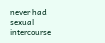never had sexual intercourse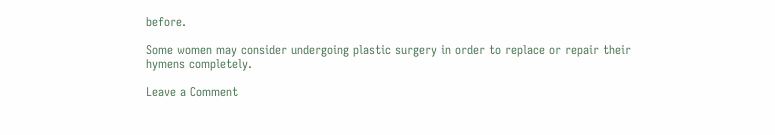before.

Some women may consider undergoing plastic surgery in order to replace or repair their hymens completely.

Leave a Comment